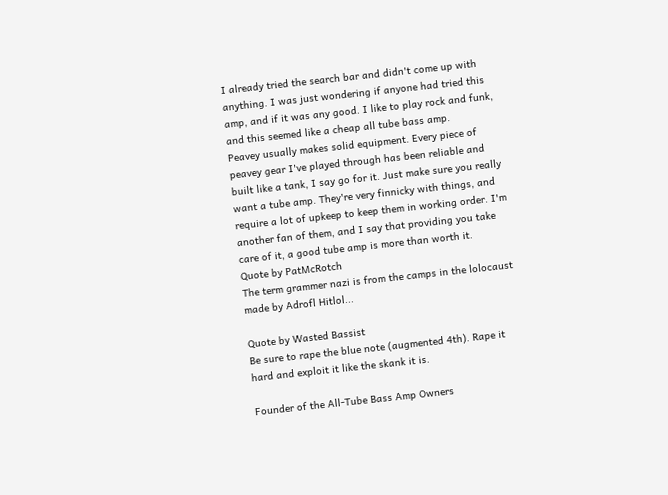I already tried the search bar and didn't come up with anything. I was just wondering if anyone had tried this amp, and if it was any good. I like to play rock and funk, and this seemed like a cheap all tube bass amp.
Peavey usually makes solid equipment. Every piece of peavey gear I've played through has been reliable and built like a tank, I say go for it. Just make sure you really want a tube amp. They're very finnicky with things, and require a lot of upkeep to keep them in working order. I'm another fan of them, and I say that providing you take care of it, a good tube amp is more than worth it.
Quote by PatMcRotch
The term grammer nazi is from the camps in the lolocaust made by Adrofl Hitlol...

Quote by Wasted Bassist
Be sure to rape the blue note (augmented 4th). Rape it hard and exploit it like the skank it is.

Founder of the All-Tube Bass Amp Owners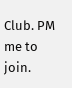Club. PM me to join.